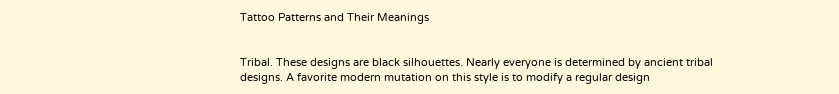Tattoo Patterns and Their Meanings


Tribal. These designs are black silhouettes. Nearly everyone is determined by ancient tribal designs. A favorite modern mutation on this style is to modify a regular design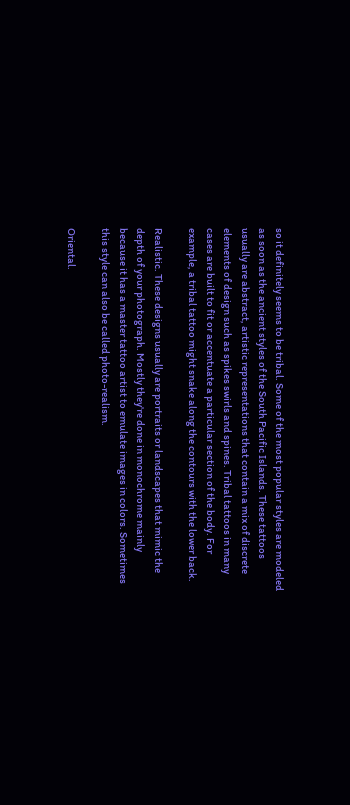so it definitely seems to be tribal. Some of the most popular styles are modeled as soon as the ancient styles of the South Pacific Islands. These tattoos usually are abstract, artistic representations that contain a mix of discrete elements of design such as spikes swirls and spines. Tribal tattoos in many cases are built to fit or accentuate a particular section of the body. For example, a tribal tattoo might snake along the contours with the lower back.

Realistic. These designs usually are portraits or landscapes that mimic the depth of your photograph. Mostly they're done in monochrome mainly because it has a master tattoo artist to emulate images in colors. Sometimes this style can also be called photo-realism.

Oriental.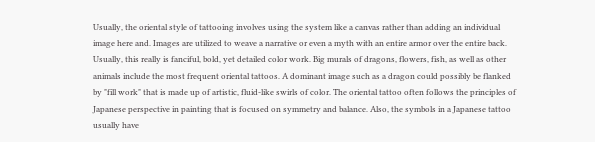Usually, the oriental style of tattooing involves using the system like a canvas rather than adding an individual image here and. Images are utilized to weave a narrative or even a myth with an entire armor over the entire back. Usually, this really is fanciful, bold, yet detailed color work. Big murals of dragons, flowers, fish, as well as other animals include the most frequent oriental tattoos. A dominant image such as a dragon could possibly be flanked by "fill work" that is made up of artistic, fluid-like swirls of color. The oriental tattoo often follows the principles of Japanese perspective in painting that is focused on symmetry and balance. Also, the symbols in a Japanese tattoo usually have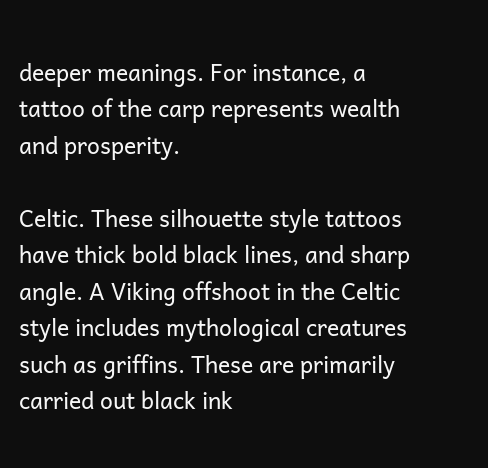deeper meanings. For instance, a tattoo of the carp represents wealth and prosperity.

Celtic. These silhouette style tattoos have thick bold black lines, and sharp angle. A Viking offshoot in the Celtic style includes mythological creatures such as griffins. These are primarily carried out black ink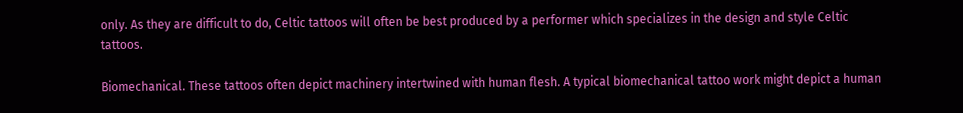only. As they are difficult to do, Celtic tattoos will often be best produced by a performer which specializes in the design and style Celtic tattoos.

Biomechanical. These tattoos often depict machinery intertwined with human flesh. A typical biomechanical tattoo work might depict a human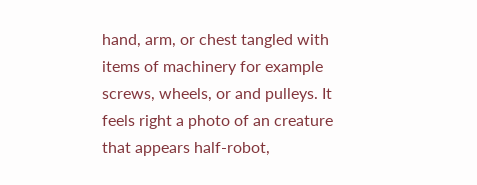hand, arm, or chest tangled with items of machinery for example screws, wheels, or and pulleys. It feels right a photo of an creature that appears half-robot,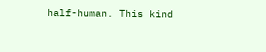half-human. This kind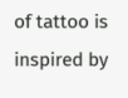of tattoo is inspired by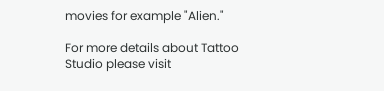movies for example "Alien."

For more details about Tattoo Studio please visit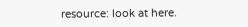resource: look at here.